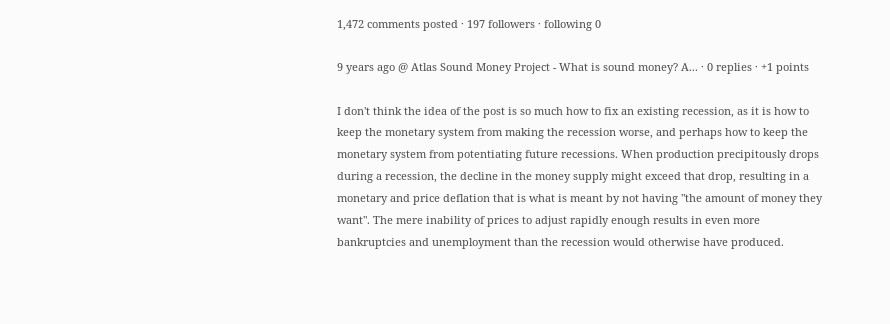1,472 comments posted · 197 followers · following 0

9 years ago @ Atlas Sound Money Project - What is sound money? A... · 0 replies · +1 points

I don't think the idea of the post is so much how to fix an existing recession, as it is how to keep the monetary system from making the recession worse, and perhaps how to keep the monetary system from potentiating future recessions. When production precipitously drops during a recession, the decline in the money supply might exceed that drop, resulting in a monetary and price deflation that is what is meant by not having "the amount of money they want". The mere inability of prices to adjust rapidly enough results in even more bankruptcies and unemployment than the recession would otherwise have produced.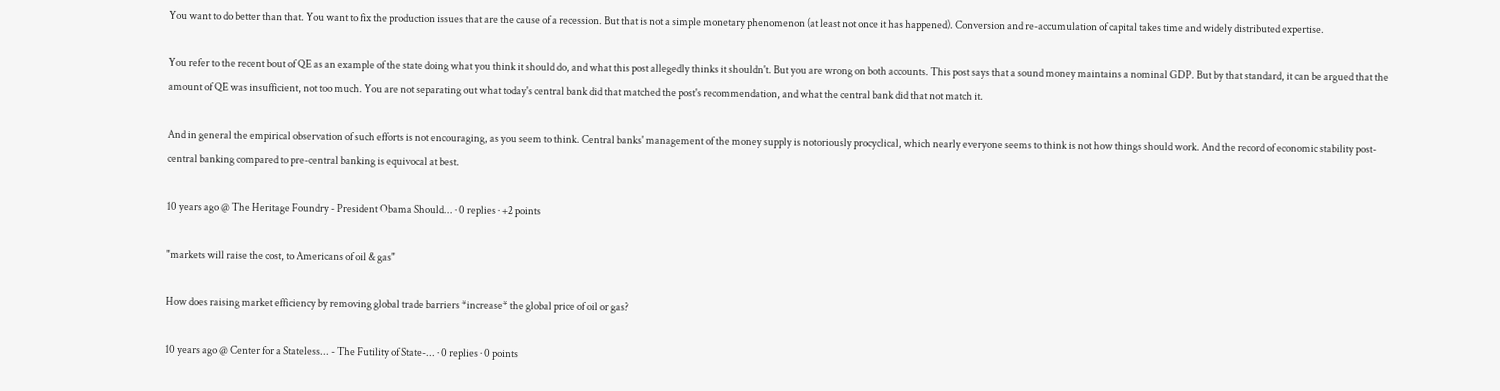You want to do better than that. You want to fix the production issues that are the cause of a recession. But that is not a simple monetary phenomenon (at least not once it has happened). Conversion and re-accumulation of capital takes time and widely distributed expertise.

You refer to the recent bout of QE as an example of the state doing what you think it should do, and what this post allegedly thinks it shouldn't. But you are wrong on both accounts. This post says that a sound money maintains a nominal GDP. But by that standard, it can be argued that the amount of QE was insufficient, not too much. You are not separating out what today's central bank did that matched the post's recommendation, and what the central bank did that not match it.

And in general the empirical observation of such efforts is not encouraging, as you seem to think. Central banks' management of the money supply is notoriously procyclical, which nearly everyone seems to think is not how things should work. And the record of economic stability post-central banking compared to pre-central banking is equivocal at best.

10 years ago @ The Heritage Foundry - President Obama Should... · 0 replies · +2 points

"markets will raise the cost, to Americans of oil & gas"

How does raising market efficiency by removing global trade barriers *increase* the global price of oil or gas?

10 years ago @ Center for a Stateless... - The Futility of State-... · 0 replies · 0 points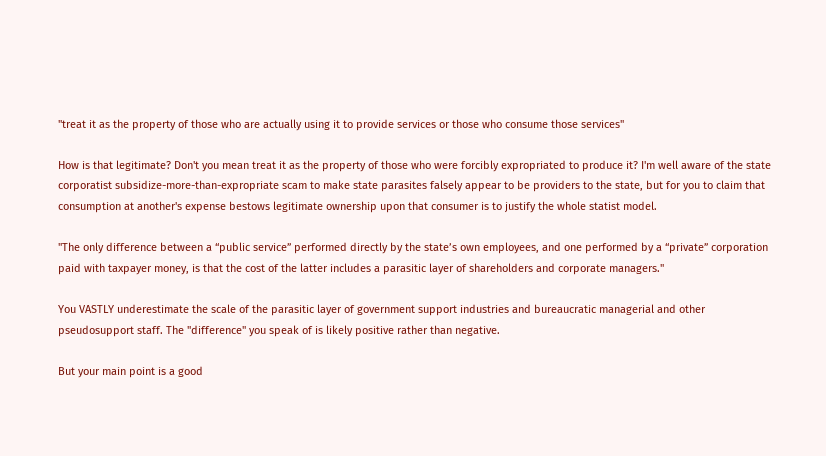"treat it as the property of those who are actually using it to provide services or those who consume those services"

How is that legitimate? Don't you mean treat it as the property of those who were forcibly expropriated to produce it? I'm well aware of the state corporatist subsidize-more-than-expropriate scam to make state parasites falsely appear to be providers to the state, but for you to claim that consumption at another's expense bestows legitimate ownership upon that consumer is to justify the whole statist model.

"The only difference between a “public service” performed directly by the state’s own employees, and one performed by a “private” corporation paid with taxpayer money, is that the cost of the latter includes a parasitic layer of shareholders and corporate managers."

You VASTLY underestimate the scale of the parasitic layer of government support industries and bureaucratic managerial and other pseudosupport staff. The "difference" you speak of is likely positive rather than negative.

But your main point is a good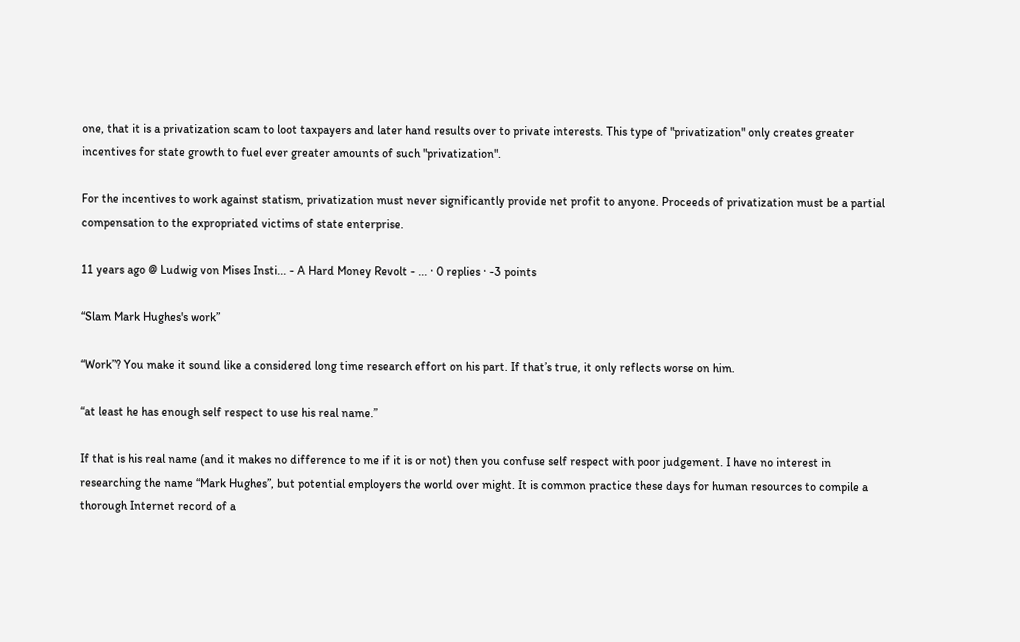one, that it is a privatization scam to loot taxpayers and later hand results over to private interests. This type of "privatization" only creates greater incentives for state growth to fuel ever greater amounts of such "privatization".

For the incentives to work against statism, privatization must never significantly provide net profit to anyone. Proceeds of privatization must be a partial compensation to the expropriated victims of state enterprise.

11 years ago @ Ludwig von Mises Insti... - A Hard Money Revolt - ... · 0 replies · -3 points

“Slam Mark Hughes's work”

“Work”? You make it sound like a considered long time research effort on his part. If that’s true, it only reflects worse on him.

“at least he has enough self respect to use his real name.”

If that is his real name (and it makes no difference to me if it is or not) then you confuse self respect with poor judgement. I have no interest in researching the name “Mark Hughes”, but potential employers the world over might. It is common practice these days for human resources to compile a thorough Internet record of a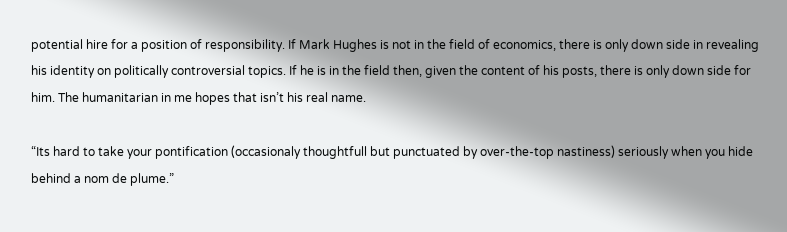potential hire for a position of responsibility. If Mark Hughes is not in the field of economics, there is only down side in revealing his identity on politically controversial topics. If he is in the field then, given the content of his posts, there is only down side for him. The humanitarian in me hopes that isn’t his real name.

“Its hard to take your pontification (occasionaly thoughtfull but punctuated by over-the-top nastiness) seriously when you hide behind a nom de plume.”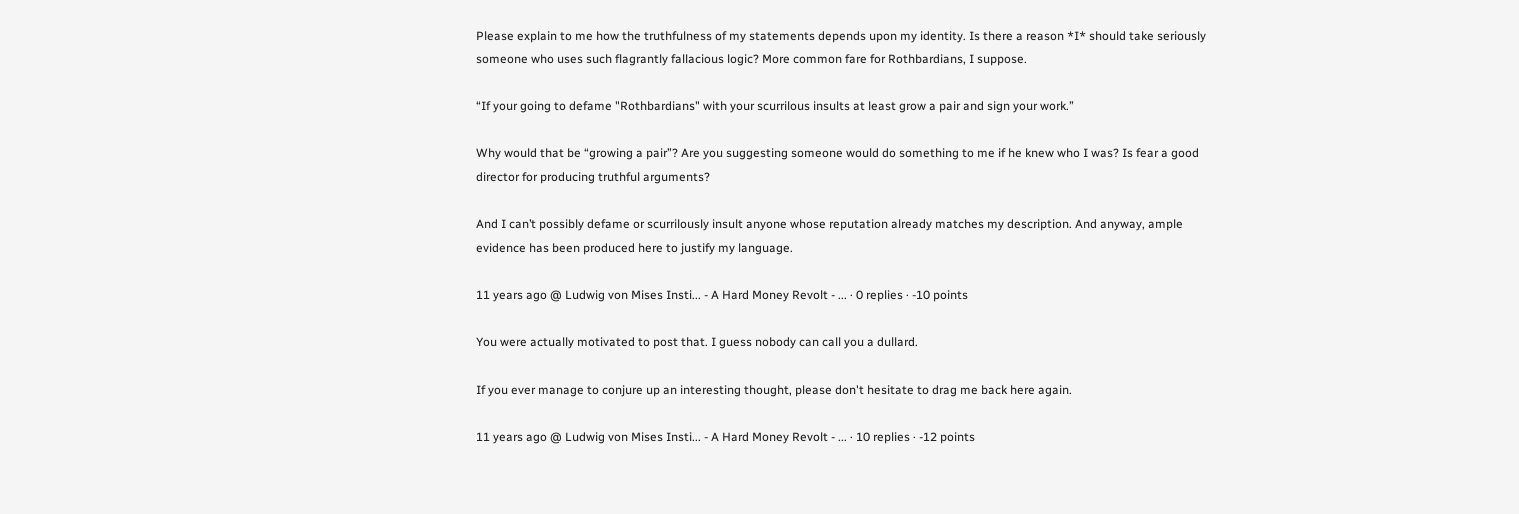Please explain to me how the truthfulness of my statements depends upon my identity. Is there a reason *I* should take seriously someone who uses such flagrantly fallacious logic? More common fare for Rothbardians, I suppose.

“If your going to defame "Rothbardians" with your scurrilous insults at least grow a pair and sign your work.”

Why would that be “growing a pair”? Are you suggesting someone would do something to me if he knew who I was? Is fear a good director for producing truthful arguments?

And I can’t possibly defame or scurrilously insult anyone whose reputation already matches my description. And anyway, ample evidence has been produced here to justify my language.

11 years ago @ Ludwig von Mises Insti... - A Hard Money Revolt - ... · 0 replies · -10 points

You were actually motivated to post that. I guess nobody can call you a dullard.

If you ever manage to conjure up an interesting thought, please don't hesitate to drag me back here again.

11 years ago @ Ludwig von Mises Insti... - A Hard Money Revolt - ... · 10 replies · -12 points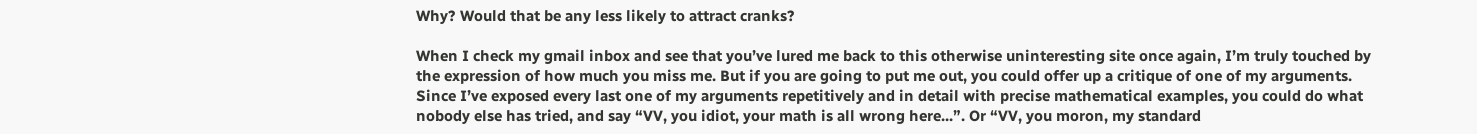Why? Would that be any less likely to attract cranks?

When I check my gmail inbox and see that you’ve lured me back to this otherwise uninteresting site once again, I’m truly touched by the expression of how much you miss me. But if you are going to put me out, you could offer up a critique of one of my arguments. Since I’ve exposed every last one of my arguments repetitively and in detail with precise mathematical examples, you could do what nobody else has tried, and say “VV, you idiot, your math is all wrong here...”. Or “VV, you moron, my standard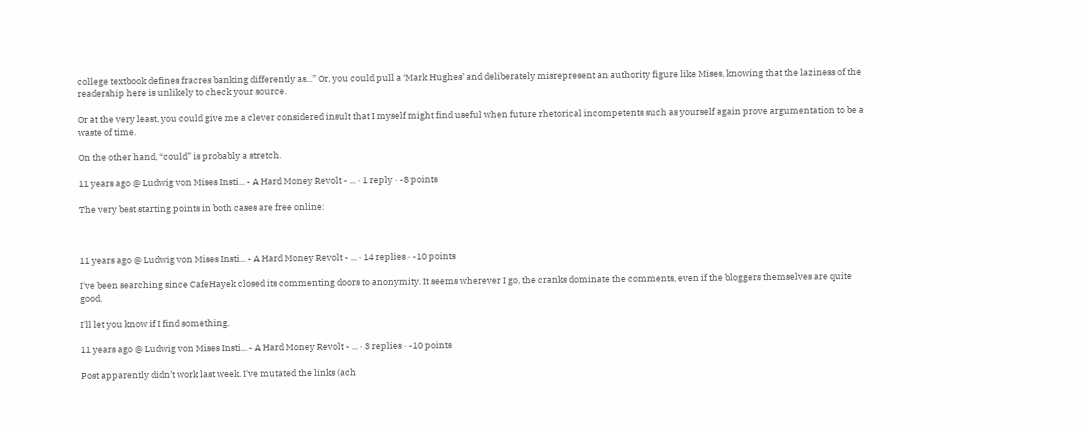college textbook defines fracres banking differently as...” Or, you could pull a ‘Mark Hughes’ and deliberately misrepresent an authority figure like Mises, knowing that the laziness of the readership here is unlikely to check your source.

Or at the very least, you could give me a clever considered insult that I myself might find useful when future rhetorical incompetents such as yourself again prove argumentation to be a waste of time.

On the other hand, “could” is probably a stretch.

11 years ago @ Ludwig von Mises Insti... - A Hard Money Revolt - ... · 1 reply · -8 points

The very best starting points in both cases are free online:



11 years ago @ Ludwig von Mises Insti... - A Hard Money Revolt - ... · 14 replies · -10 points

I've been searching since CafeHayek closed its commenting doors to anonymity. It seems wherever I go, the cranks dominate the comments, even if the bloggers themselves are quite good.

I'll let you know if I find something.

11 years ago @ Ludwig von Mises Insti... - A Hard Money Revolt - ... · 3 replies · -10 points

Post apparently didn’t work last week. I've mutated the links (ach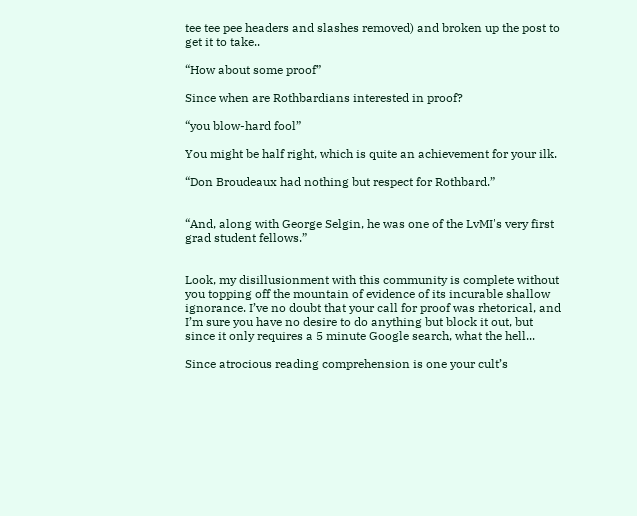tee tee pee headers and slashes removed) and broken up the post to get it to take..

“How about some proof”

Since when are Rothbardians interested in proof?

“you blow-hard fool”

You might be half right, which is quite an achievement for your ilk.

“Don Broudeaux had nothing but respect for Rothbard.”


“And, along with George Selgin, he was one of the LvMI's very first grad student fellows.”


Look, my disillusionment with this community is complete without you topping off the mountain of evidence of its incurable shallow ignorance. I’ve no doubt that your call for proof was rhetorical, and I’m sure you have no desire to do anything but block it out, but since it only requires a 5 minute Google search, what the hell...

Since atrocious reading comprehension is one your cult’s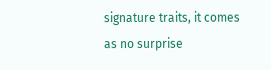signature traits, it comes as no surprise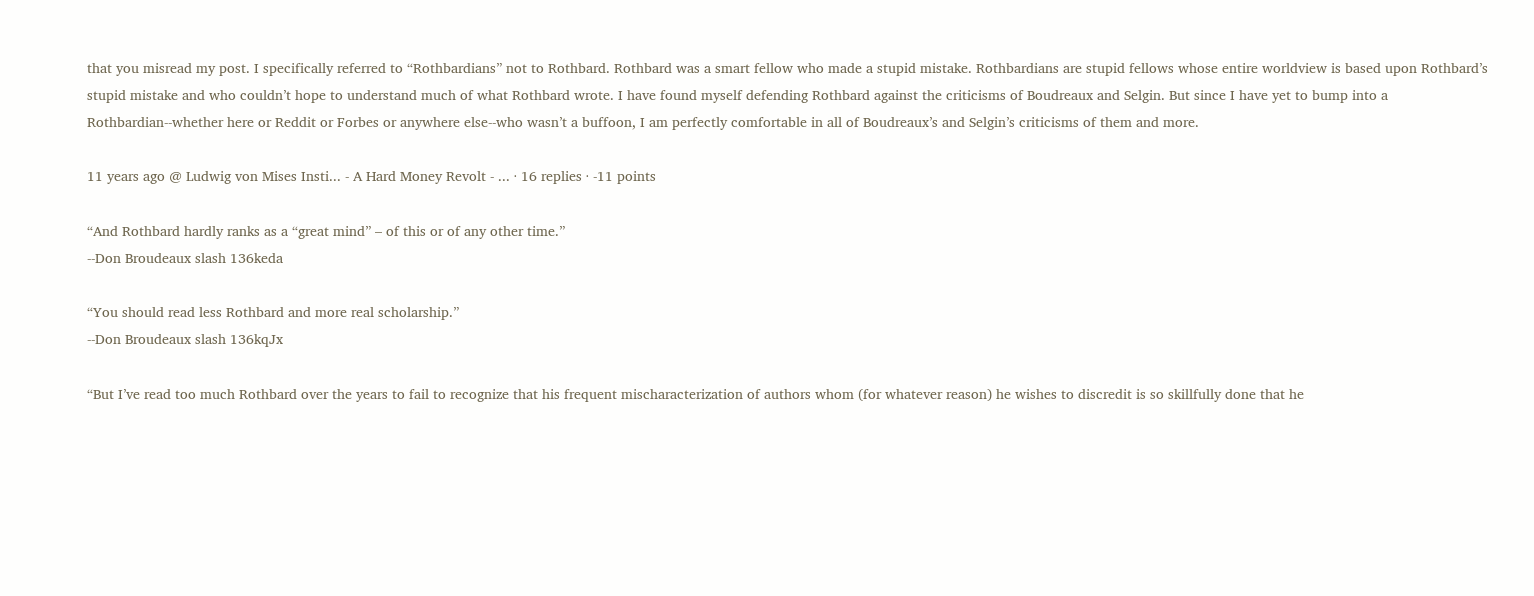that you misread my post. I specifically referred to “Rothbardians” not to Rothbard. Rothbard was a smart fellow who made a stupid mistake. Rothbardians are stupid fellows whose entire worldview is based upon Rothbard’s stupid mistake and who couldn’t hope to understand much of what Rothbard wrote. I have found myself defending Rothbard against the criticisms of Boudreaux and Selgin. But since I have yet to bump into a Rothbardian--whether here or Reddit or Forbes or anywhere else--who wasn’t a buffoon, I am perfectly comfortable in all of Boudreaux’s and Selgin’s criticisms of them and more.

11 years ago @ Ludwig von Mises Insti... - A Hard Money Revolt - ... · 16 replies · -11 points

“And Rothbard hardly ranks as a “great mind” – of this or of any other time.”
--Don Broudeaux slash 136keda

“You should read less Rothbard and more real scholarship.”
--Don Broudeaux slash 136kqJx

“But I’ve read too much Rothbard over the years to fail to recognize that his frequent mischaracterization of authors whom (for whatever reason) he wishes to discredit is so skillfully done that he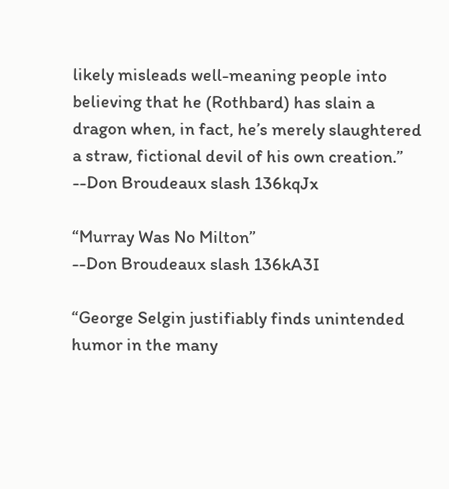likely misleads well-meaning people into believing that he (Rothbard) has slain a dragon when, in fact, he’s merely slaughtered a straw, fictional devil of his own creation.”
--Don Broudeaux slash 136kqJx

“Murray Was No Milton”
--Don Broudeaux slash 136kA3I

“George Selgin justifiably finds unintended humor in the many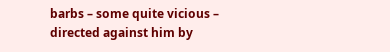barbs – some quite vicious – directed against him by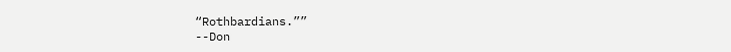“Rothbardians.””
--Don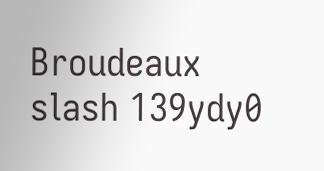Broudeaux slash 139ydy0